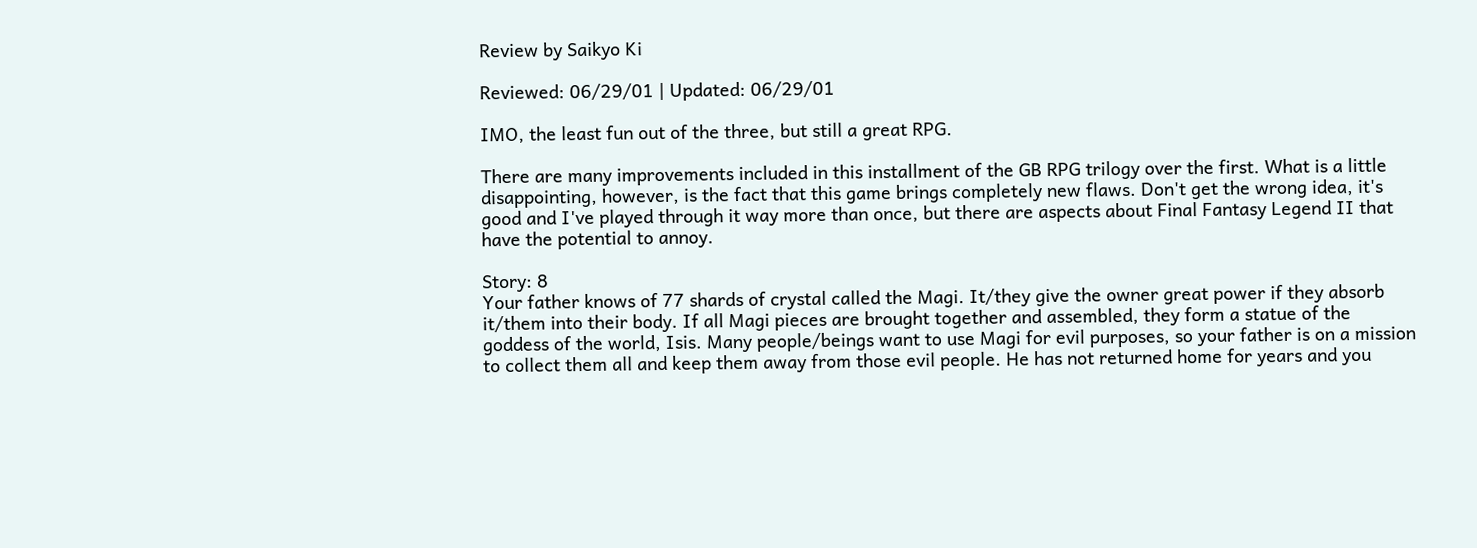Review by Saikyo Ki

Reviewed: 06/29/01 | Updated: 06/29/01

IMO, the least fun out of the three, but still a great RPG.

There are many improvements included in this installment of the GB RPG trilogy over the first. What is a little disappointing, however, is the fact that this game brings completely new flaws. Don't get the wrong idea, it's good and I've played through it way more than once, but there are aspects about Final Fantasy Legend II that have the potential to annoy.

Story: 8
Your father knows of 77 shards of crystal called the Magi. It/they give the owner great power if they absorb it/them into their body. If all Magi pieces are brought together and assembled, they form a statue of the goddess of the world, Isis. Many people/beings want to use Magi for evil purposes, so your father is on a mission to collect them all and keep them away from those evil people. He has not returned home for years and you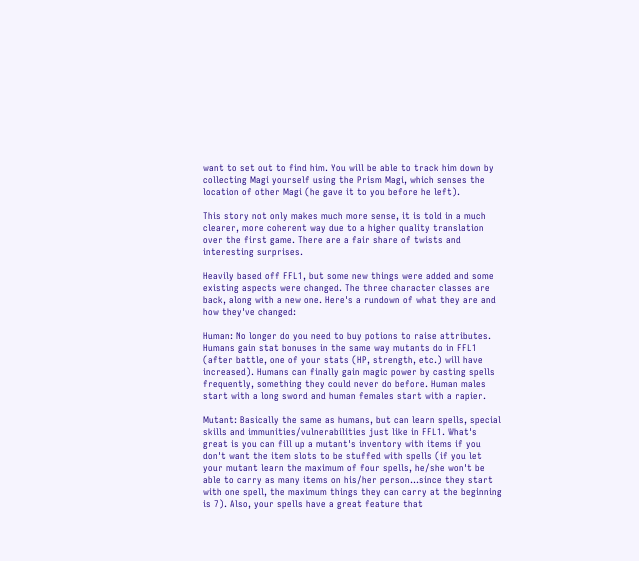want to set out to find him. You will be able to track him down by collecting Magi yourself using the Prism Magi, which senses the location of other Magi (he gave it to you before he left).

This story not only makes much more sense, it is told in a much clearer, more coherent way due to a higher quality translation over the first game. There are a fair share of twists and interesting surprises.

Heavily based off FFL1, but some new things were added and some existing aspects were changed. The three character classes are back, along with a new one. Here's a rundown of what they are and how they've changed:

Human: No longer do you need to buy potions to raise attributes. Humans gain stat bonuses in the same way mutants do in FFL1 (after battle, one of your stats (HP, strength, etc.) will have increased). Humans can finally gain magic power by casting spells frequently, something they could never do before. Human males start with a long sword and human females start with a rapier.

Mutant: Basically the same as humans, but can learn spells, special skills and immunities/vulnerabilities just like in FFL1. What's great is you can fill up a mutant's inventory with items if you don't want the item slots to be stuffed with spells (if you let your mutant learn the maximum of four spells, he/she won't be able to carry as many items on his/her person...since they start with one spell, the maximum things they can carry at the beginning is 7). Also, your spells have a great feature that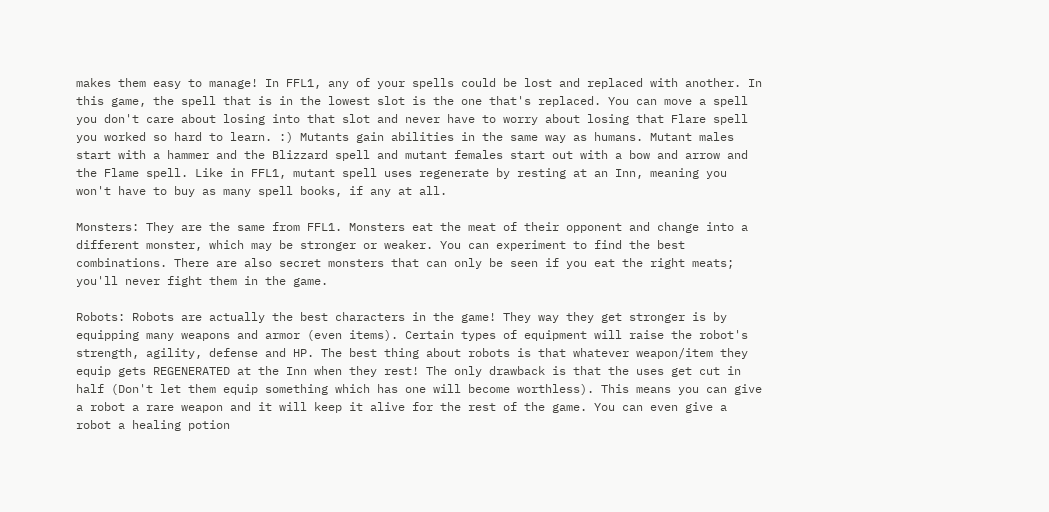makes them easy to manage! In FFL1, any of your spells could be lost and replaced with another. In this game, the spell that is in the lowest slot is the one that's replaced. You can move a spell you don't care about losing into that slot and never have to worry about losing that Flare spell you worked so hard to learn. :) Mutants gain abilities in the same way as humans. Mutant males start with a hammer and the Blizzard spell and mutant females start out with a bow and arrow and the Flame spell. Like in FFL1, mutant spell uses regenerate by resting at an Inn, meaning you won't have to buy as many spell books, if any at all.

Monsters: They are the same from FFL1. Monsters eat the meat of their opponent and change into a different monster, which may be stronger or weaker. You can experiment to find the best combinations. There are also secret monsters that can only be seen if you eat the right meats; you'll never fight them in the game.

Robots: Robots are actually the best characters in the game! They way they get stronger is by equipping many weapons and armor (even items). Certain types of equipment will raise the robot's strength, agility, defense and HP. The best thing about robots is that whatever weapon/item they equip gets REGENERATED at the Inn when they rest! The only drawback is that the uses get cut in half (Don't let them equip something which has one will become worthless). This means you can give a robot a rare weapon and it will keep it alive for the rest of the game. You can even give a robot a healing potion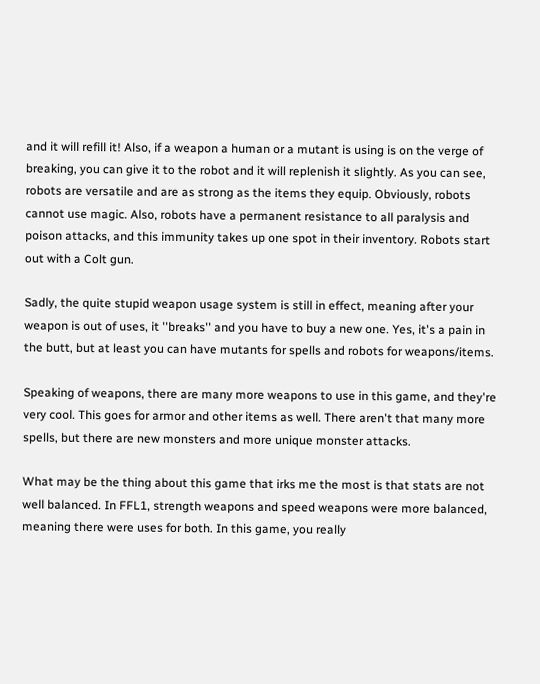and it will refill it! Also, if a weapon a human or a mutant is using is on the verge of breaking, you can give it to the robot and it will replenish it slightly. As you can see, robots are versatile and are as strong as the items they equip. Obviously, robots cannot use magic. Also, robots have a permanent resistance to all paralysis and poison attacks, and this immunity takes up one spot in their inventory. Robots start out with a Colt gun.

Sadly, the quite stupid weapon usage system is still in effect, meaning after your weapon is out of uses, it ''breaks'' and you have to buy a new one. Yes, it's a pain in the butt, but at least you can have mutants for spells and robots for weapons/items.

Speaking of weapons, there are many more weapons to use in this game, and they're very cool. This goes for armor and other items as well. There aren't that many more spells, but there are new monsters and more unique monster attacks.

What may be the thing about this game that irks me the most is that stats are not well balanced. In FFL1, strength weapons and speed weapons were more balanced, meaning there were uses for both. In this game, you really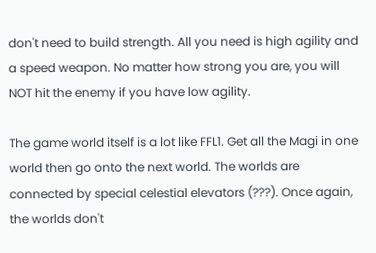don't need to build strength. All you need is high agility and a speed weapon. No matter how strong you are, you will NOT hit the enemy if you have low agility.

The game world itself is a lot like FFL1. Get all the Magi in one world then go onto the next world. The worlds are connected by special celestial elevators (???). Once again, the worlds don't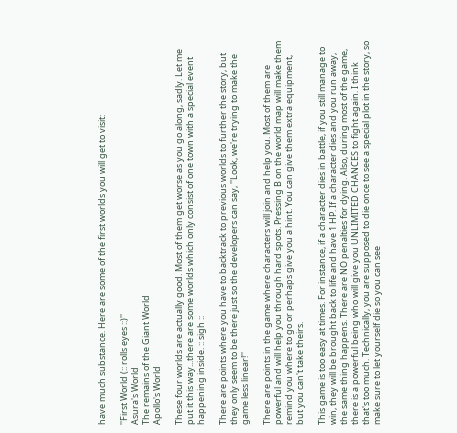have much substance. Here are some of the first worlds you will get to visit:

''First World (:: rolls eyes ::)''
Asura's World
The remains of the Giant World
Apollo's World

These four worlds are actually good. Most of them get worse as you go along, sadly. Let me put it this way...there are some worlds which only consist of one town with a special event happening inside. :: sigh ::

There are points where you have to backtrack to previous worlds to further the story, but they only seem to be there just so the developers can say, ''Look, we're trying to make the game less linear!''

There are points in the game where characters will join and help you. Most of them are powerful and will help you through hard spots. Pressing B on the world map will make them remind you where to go or perhaps give you a hint. You can give them extra equipment, but you can't take theirs.

This game is too easy at times. For instance, if a character dies in battle, if you still manage to win, they will be brought back to life and have 1 HP. If a character dies and you run away, the same thing happens. There are NO penalties for dying. Also, during most of the game, there is a powerful being who will give you UNLIMITED CHANCES to fight again. I think that's too much. Technically, you are supposed to die once to see a special plot in the story, so make sure to let yourself die so you can see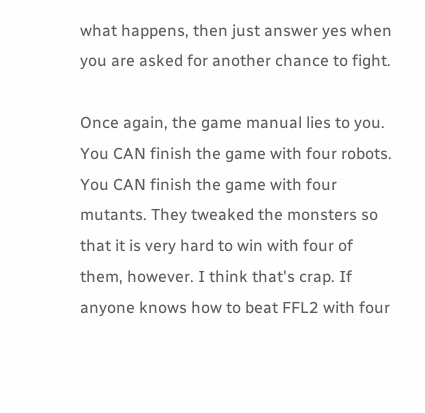what happens, then just answer yes when you are asked for another chance to fight.

Once again, the game manual lies to you. You CAN finish the game with four robots. You CAN finish the game with four mutants. They tweaked the monsters so that it is very hard to win with four of them, however. I think that's crap. If anyone knows how to beat FFL2 with four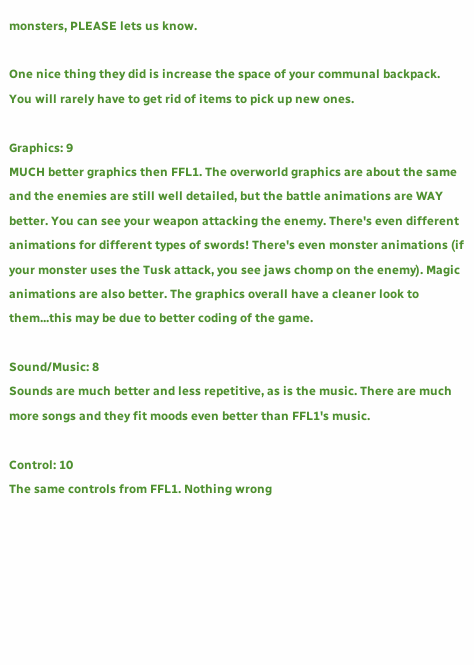monsters, PLEASE lets us know.

One nice thing they did is increase the space of your communal backpack. You will rarely have to get rid of items to pick up new ones.

Graphics: 9
MUCH better graphics then FFL1. The overworld graphics are about the same and the enemies are still well detailed, but the battle animations are WAY better. You can see your weapon attacking the enemy. There's even different animations for different types of swords! There's even monster animations (if your monster uses the Tusk attack, you see jaws chomp on the enemy). Magic animations are also better. The graphics overall have a cleaner look to them...this may be due to better coding of the game.

Sound/Music: 8
Sounds are much better and less repetitive, as is the music. There are much more songs and they fit moods even better than FFL1's music.

Control: 10
The same controls from FFL1. Nothing wrong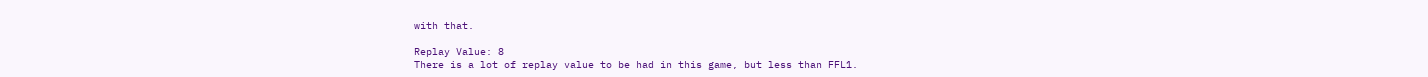with that.

Replay Value: 8
There is a lot of replay value to be had in this game, but less than FFL1.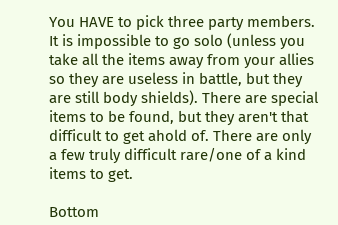You HAVE to pick three party members. It is impossible to go solo (unless you take all the items away from your allies so they are useless in battle, but they are still body shields). There are special items to be found, but they aren't that difficult to get ahold of. There are only a few truly difficult rare/one of a kind items to get.

Bottom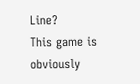Line?
This game is obviously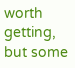worth getting, but some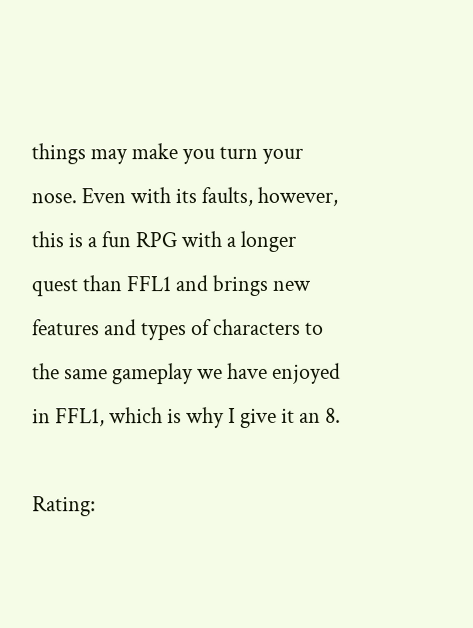things may make you turn your nose. Even with its faults, however, this is a fun RPG with a longer quest than FFL1 and brings new features and types of characters to the same gameplay we have enjoyed in FFL1, which is why I give it an 8.

Rating: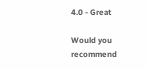4.0 - Great

Would you recommend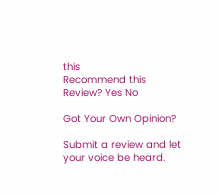this
Recommend this
Review? Yes No

Got Your Own Opinion?

Submit a review and let your voice be heard.